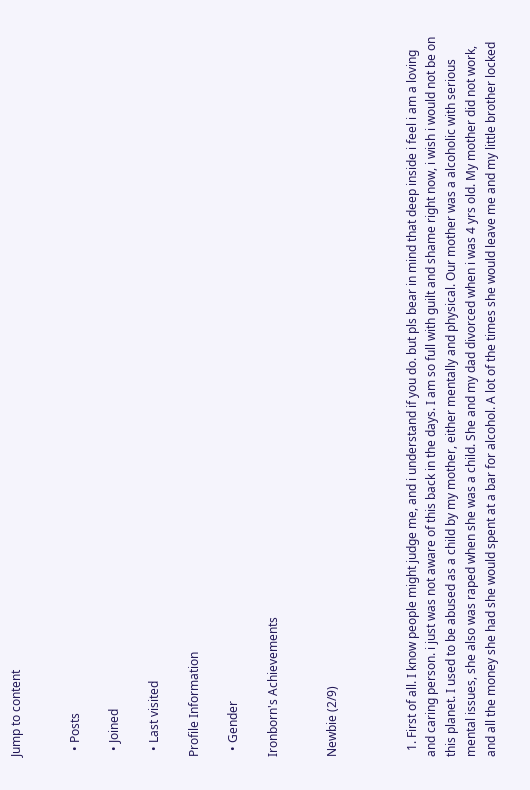Jump to content


  • Posts

  • Joined

  • Last visited

Profile Information

  • Gender

Ironborn's Achievements


Newbie (2/9)



  1. First of all. I know people might judge me, and i understand if you do. but pls bear in mind that deep inside i feel i am a loving and caring person. i just was not aware of this back in the days. I am so full with guilt and shame right now, i wish i would not be on this planet. I used to be abused as a child by my mother, either mentally and physical. Our mother was a alcoholic with serious mental issues, she also was raped when she was a child. She and my dad divorced when i was 4 yrs old. My mother did not work, and all the money she had she would spent at a bar for alcohol. A lot of the times she would leave me and my little brother locked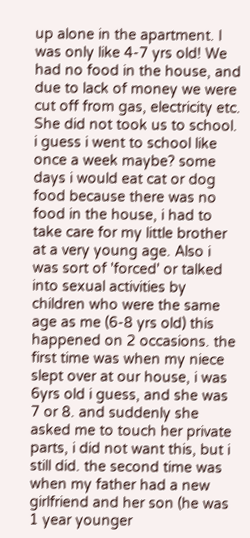up alone in the apartment. I was only like 4-7 yrs old! We had no food in the house, and due to lack of money we were cut off from gas, electricity etc. She did not took us to school. i guess i went to school like once a week maybe? some days i would eat cat or dog food because there was no food in the house, i had to take care for my little brother at a very young age. Also i was sort of 'forced' or talked into sexual activities by children who were the same age as me (6-8 yrs old) this happened on 2 occasions. the first time was when my niece slept over at our house, i was 6yrs old i guess, and she was 7 or 8. and suddenly she asked me to touch her private parts, i did not want this, but i still did. the second time was when my father had a new girlfriend and her son (he was 1 year younger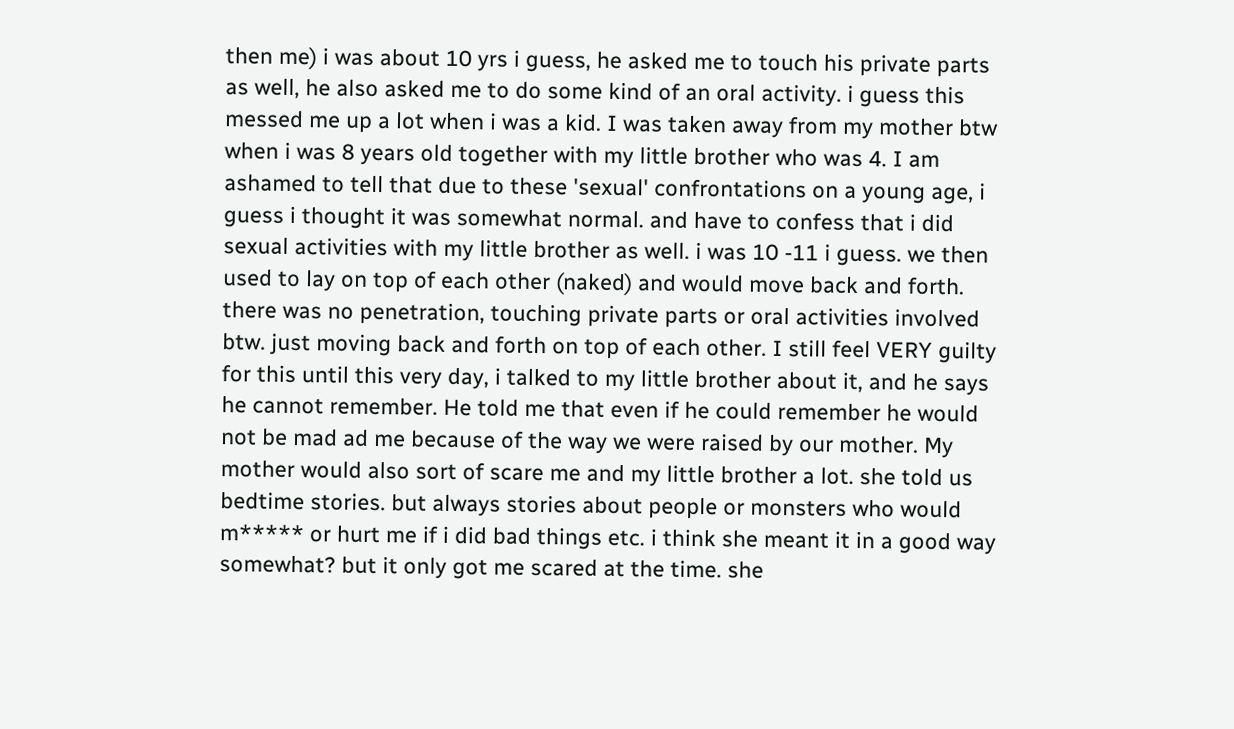then me) i was about 10 yrs i guess, he asked me to touch his private parts as well, he also asked me to do some kind of an oral activity. i guess this messed me up a lot when i was a kid. I was taken away from my mother btw when i was 8 years old together with my little brother who was 4. I am ashamed to tell that due to these 'sexual' confrontations on a young age, i guess i thought it was somewhat normal. and have to confess that i did sexual activities with my little brother as well. i was 10 -11 i guess. we then used to lay on top of each other (naked) and would move back and forth. there was no penetration, touching private parts or oral activities involved btw. just moving back and forth on top of each other. I still feel VERY guilty for this until this very day, i talked to my little brother about it, and he says he cannot remember. He told me that even if he could remember he would not be mad ad me because of the way we were raised by our mother. My mother would also sort of scare me and my little brother a lot. she told us bedtime stories. but always stories about people or monsters who would m***** or hurt me if i did bad things etc. i think she meant it in a good way somewhat? but it only got me scared at the time. she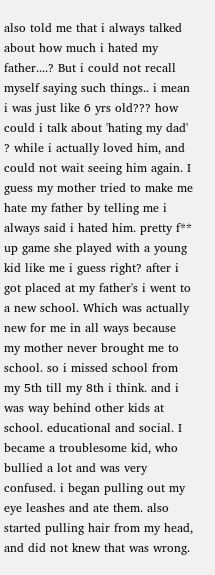also told me that i always talked about how much i hated my father....? But i could not recall myself saying such things.. i mean i was just like 6 yrs old??? how could i talk about 'hating my dad' ? while i actually loved him, and could not wait seeing him again. I guess my mother tried to make me hate my father by telling me i always said i hated him. pretty f** up game she played with a young kid like me i guess right? after i got placed at my father's i went to a new school. Which was actually new for me in all ways because my mother never brought me to school. so i missed school from my 5th till my 8th i think. and i was way behind other kids at school. educational and social. I became a troublesome kid, who bullied a lot and was very confused. i began pulling out my eye leashes and ate them. also started pulling hair from my head, and did not knew that was wrong.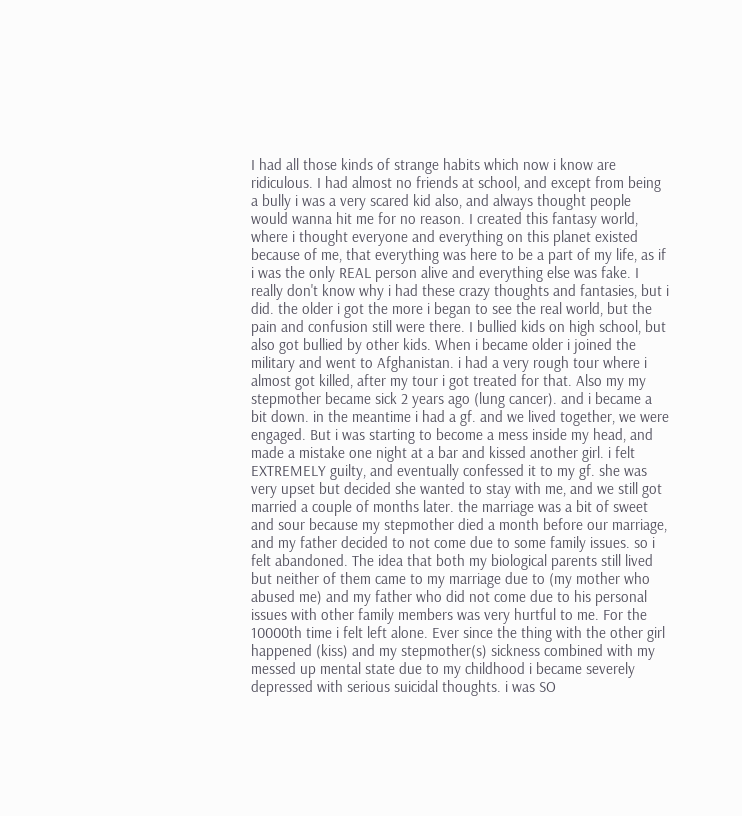I had all those kinds of strange habits which now i know are ridiculous. I had almost no friends at school, and except from being a bully i was a very scared kid also, and always thought people would wanna hit me for no reason. I created this fantasy world, where i thought everyone and everything on this planet existed because of me, that everything was here to be a part of my life, as if i was the only REAL person alive and everything else was fake. I really don't know why i had these crazy thoughts and fantasies, but i did. the older i got the more i began to see the real world, but the pain and confusion still were there. I bullied kids on high school, but also got bullied by other kids. When i became older i joined the military and went to Afghanistan. i had a very rough tour where i almost got killed, after my tour i got treated for that. Also my my stepmother became sick 2 years ago (lung cancer). and i became a bit down. in the meantime i had a gf. and we lived together, we were engaged. But i was starting to become a mess inside my head, and made a mistake one night at a bar and kissed another girl. i felt EXTREMELY guilty, and eventually confessed it to my gf. she was very upset but decided she wanted to stay with me, and we still got married a couple of months later. the marriage was a bit of sweet and sour because my stepmother died a month before our marriage, and my father decided to not come due to some family issues. so i felt abandoned. The idea that both my biological parents still lived but neither of them came to my marriage due to (my mother who abused me) and my father who did not come due to his personal issues with other family members was very hurtful to me. For the 10000th time i felt left alone. Ever since the thing with the other girl happened (kiss) and my stepmother(s) sickness combined with my messed up mental state due to my childhood i became severely depressed with serious suicidal thoughts. i was SO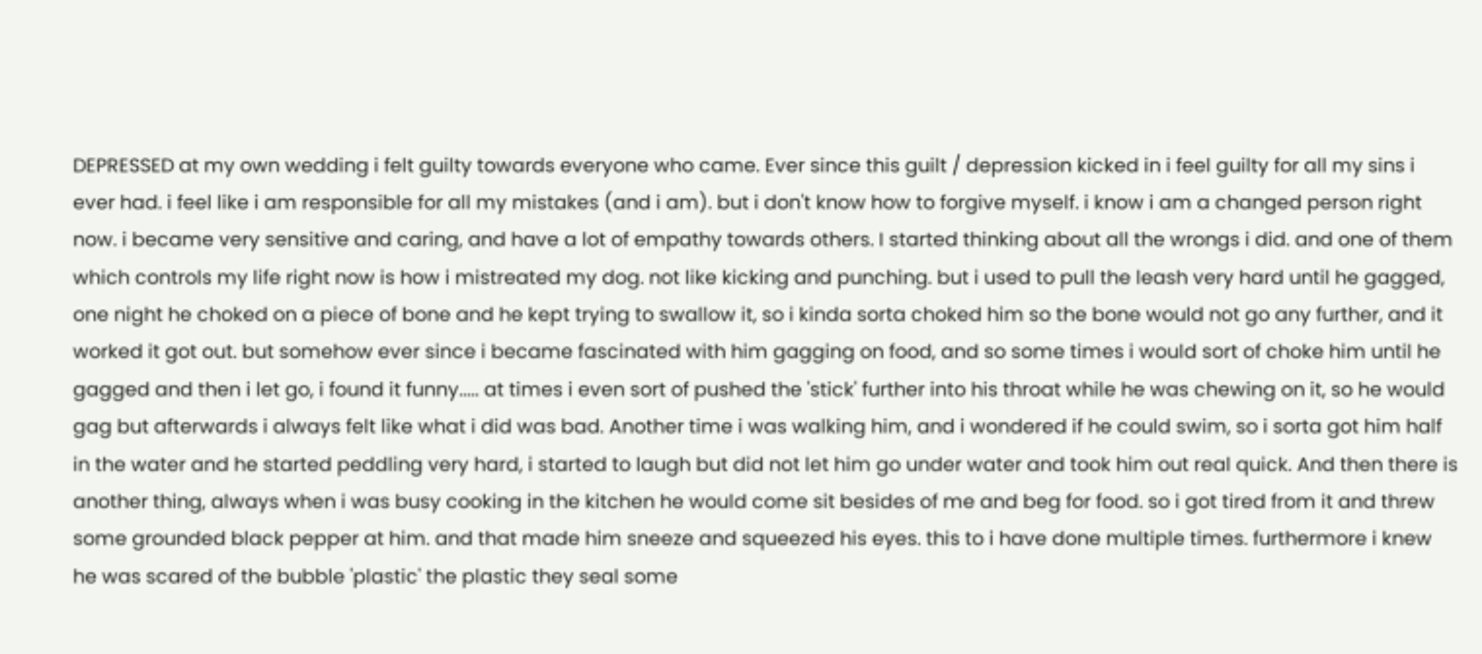DEPRESSED at my own wedding i felt guilty towards everyone who came. Ever since this guilt / depression kicked in i feel guilty for all my sins i ever had. i feel like i am responsible for all my mistakes (and i am). but i don't know how to forgive myself. i know i am a changed person right now. i became very sensitive and caring, and have a lot of empathy towards others. I started thinking about all the wrongs i did. and one of them which controls my life right now is how i mistreated my dog. not like kicking and punching. but i used to pull the leash very hard until he gagged, one night he choked on a piece of bone and he kept trying to swallow it, so i kinda sorta choked him so the bone would not go any further, and it worked it got out. but somehow ever since i became fascinated with him gagging on food, and so some times i would sort of choke him until he gagged and then i let go, i found it funny..... at times i even sort of pushed the 'stick' further into his throat while he was chewing on it, so he would gag but afterwards i always felt like what i did was bad. Another time i was walking him, and i wondered if he could swim, so i sorta got him half in the water and he started peddling very hard, i started to laugh but did not let him go under water and took him out real quick. And then there is another thing, always when i was busy cooking in the kitchen he would come sit besides of me and beg for food. so i got tired from it and threw some grounded black pepper at him. and that made him sneeze and squeezed his eyes. this to i have done multiple times. furthermore i knew he was scared of the bubble 'plastic' the plastic they seal some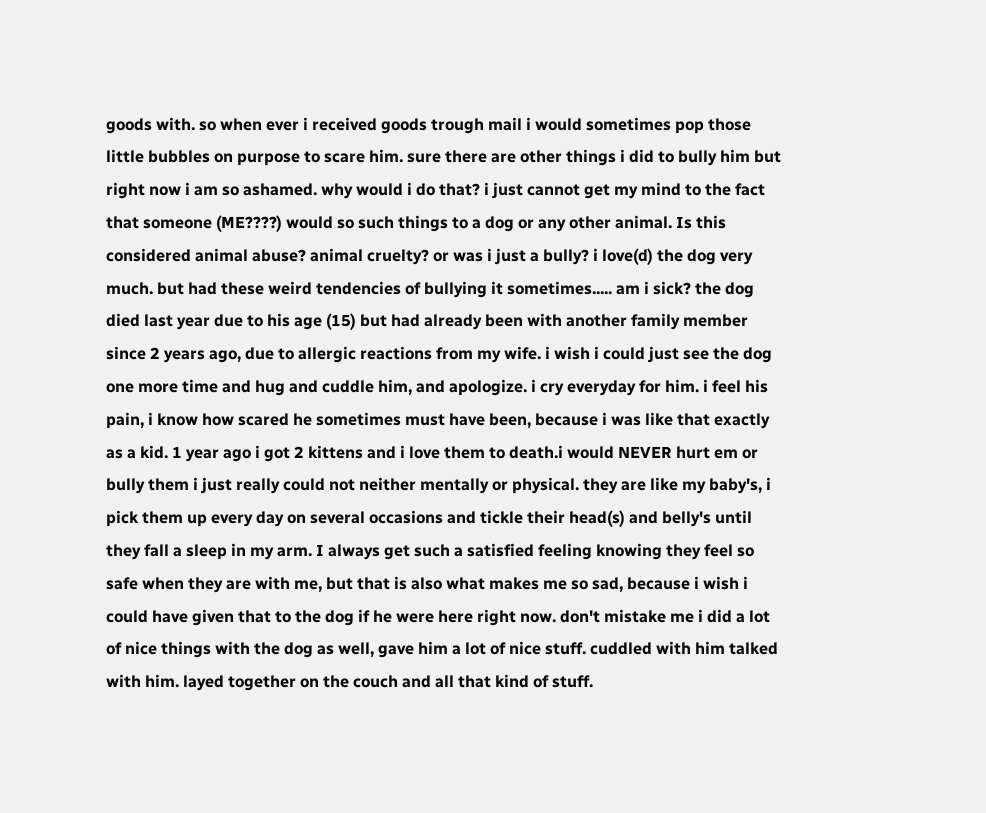goods with. so when ever i received goods trough mail i would sometimes pop those little bubbles on purpose to scare him. sure there are other things i did to bully him but right now i am so ashamed. why would i do that? i just cannot get my mind to the fact that someone (ME????) would so such things to a dog or any other animal. Is this considered animal abuse? animal cruelty? or was i just a bully? i love(d) the dog very much. but had these weird tendencies of bullying it sometimes..... am i sick? the dog died last year due to his age (15) but had already been with another family member since 2 years ago, due to allergic reactions from my wife. i wish i could just see the dog one more time and hug and cuddle him, and apologize. i cry everyday for him. i feel his pain, i know how scared he sometimes must have been, because i was like that exactly as a kid. 1 year ago i got 2 kittens and i love them to death.i would NEVER hurt em or bully them i just really could not neither mentally or physical. they are like my baby's, i pick them up every day on several occasions and tickle their head(s) and belly's until they fall a sleep in my arm. I always get such a satisfied feeling knowing they feel so safe when they are with me, but that is also what makes me so sad, because i wish i could have given that to the dog if he were here right now. don't mistake me i did a lot of nice things with the dog as well, gave him a lot of nice stuff. cuddled with him talked with him. layed together on the couch and all that kind of stuff.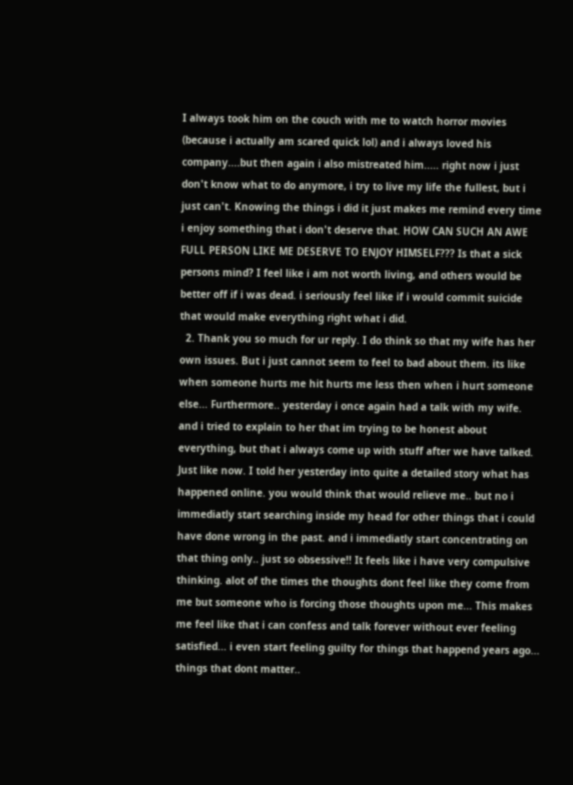I always took him on the couch with me to watch horror movies (because i actually am scared quick lol) and i always loved his company....but then again i also mistreated him..... right now i just don't know what to do anymore, i try to live my life the fullest, but i just can't. Knowing the things i did it just makes me remind every time i enjoy something that i don't deserve that. HOW CAN SUCH AN AWE FULL PERSON LIKE ME DESERVE TO ENJOY HIMSELF??? Is that a sick persons mind? I feel like i am not worth living, and others would be better off if i was dead. i seriously feel like if i would commit suicide that would make everything right what i did.
  2. Thank you so much for ur reply. I do think so that my wife has her own issues. But i just cannot seem to feel to bad about them. its like when someone hurts me hit hurts me less then when i hurt someone else... Furthermore.. yesterday i once again had a talk with my wife. and i tried to explain to her that im trying to be honest about everything, but that i always come up with stuff after we have talked. Just like now. I told her yesterday into quite a detailed story what has happened online. you would think that would relieve me.. but no i immediatly start searching inside my head for other things that i could have done wrong in the past. and i immediatly start concentrating on that thing only.. just so obsessive!! It feels like i have very compulsive thinking. alot of the times the thoughts dont feel like they come from me but someone who is forcing those thoughts upon me... This makes me feel like that i can confess and talk forever without ever feeling satisfied... i even start feeling guilty for things that happend years ago... things that dont matter..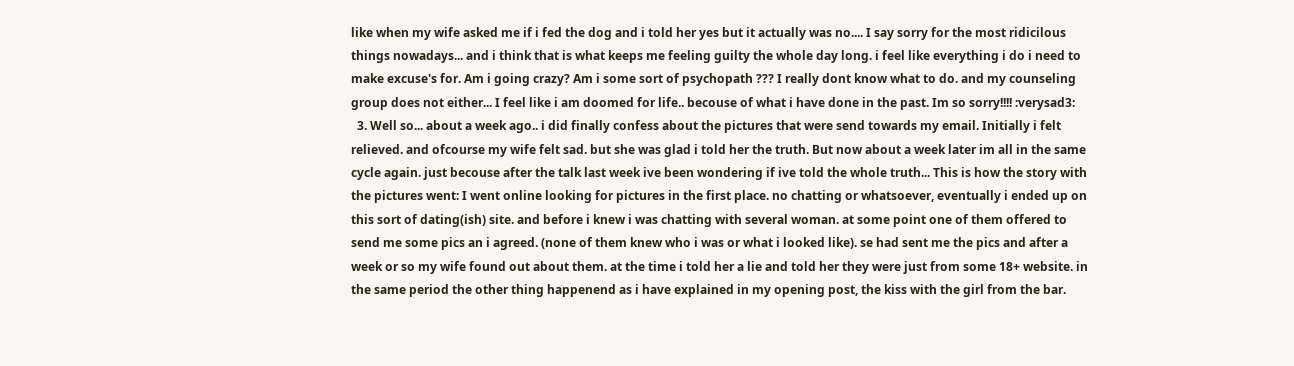like when my wife asked me if i fed the dog and i told her yes but it actually was no.... I say sorry for the most ridicilous things nowadays... and i think that is what keeps me feeling guilty the whole day long. i feel like everything i do i need to make excuse's for. Am i going crazy? Am i some sort of psychopath ??? I really dont know what to do. and my counseling group does not either... I feel like i am doomed for life.. becouse of what i have done in the past. Im so sorry!!!! :verysad3:
  3. Well so... about a week ago.. i did finally confess about the pictures that were send towards my email. Initially i felt relieved. and ofcourse my wife felt sad. but she was glad i told her the truth. But now about a week later im all in the same cycle again. just becouse after the talk last week ive been wondering if ive told the whole truth... This is how the story with the pictures went: I went online looking for pictures in the first place. no chatting or whatsoever, eventually i ended up on this sort of dating(ish) site. and before i knew i was chatting with several woman. at some point one of them offered to send me some pics an i agreed. (none of them knew who i was or what i looked like). se had sent me the pics and after a week or so my wife found out about them. at the time i told her a lie and told her they were just from some 18+ website. in the same period the other thing happenend as i have explained in my opening post, the kiss with the girl from the bar.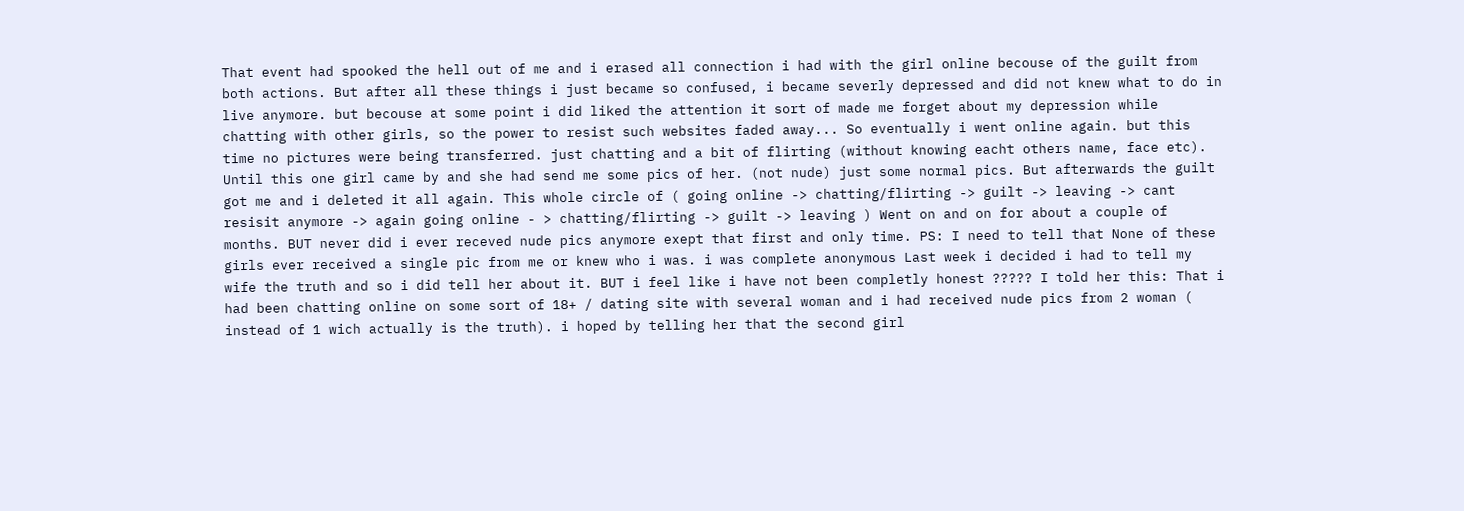That event had spooked the hell out of me and i erased all connection i had with the girl online becouse of the guilt from both actions. But after all these things i just became so confused, i became severly depressed and did not knew what to do in live anymore. but becouse at some point i did liked the attention it sort of made me forget about my depression while chatting with other girls, so the power to resist such websites faded away... So eventually i went online again. but this time no pictures were being transferred. just chatting and a bit of flirting (without knowing eacht others name, face etc). Until this one girl came by and she had send me some pics of her. (not nude) just some normal pics. But afterwards the guilt got me and i deleted it all again. This whole circle of ( going online -> chatting/flirting -> guilt -> leaving -> cant resisit anymore -> again going online - > chatting/flirting -> guilt -> leaving ) Went on and on for about a couple of months. BUT never did i ever receved nude pics anymore exept that first and only time. PS: I need to tell that None of these girls ever received a single pic from me or knew who i was. i was complete anonymous Last week i decided i had to tell my wife the truth and so i did tell her about it. BUT i feel like i have not been completly honest ????? I told her this: That i had been chatting online on some sort of 18+ / dating site with several woman and i had received nude pics from 2 woman ( instead of 1 wich actually is the truth). i hoped by telling her that the second girl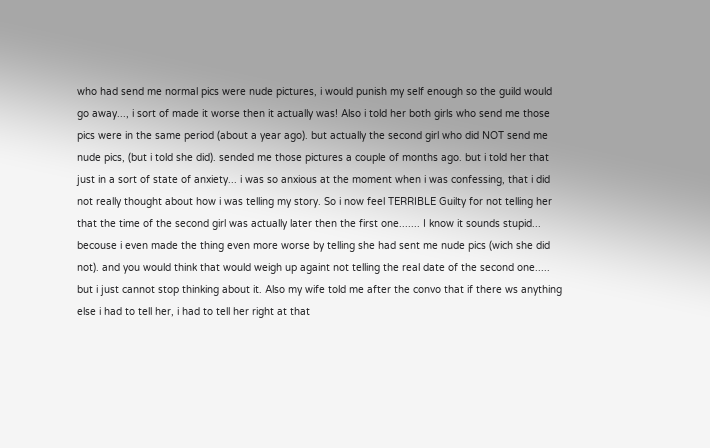who had send me normal pics were nude pictures, i would punish my self enough so the guild would go away..., i sort of made it worse then it actually was! Also i told her both girls who send me those pics were in the same period (about a year ago). but actually the second girl who did NOT send me nude pics, (but i told she did). sended me those pictures a couple of months ago. but i told her that just in a sort of state of anxiety... i was so anxious at the moment when i was confessing, that i did not really thought about how i was telling my story. So i now feel TERRIBLE Guilty for not telling her that the time of the second girl was actually later then the first one....... I know it sounds stupid... becouse i even made the thing even more worse by telling she had sent me nude pics (wich she did not). and you would think that would weigh up againt not telling the real date of the second one..... but i just cannot stop thinking about it. Also my wife told me after the convo that if there ws anything else i had to tell her, i had to tell her right at that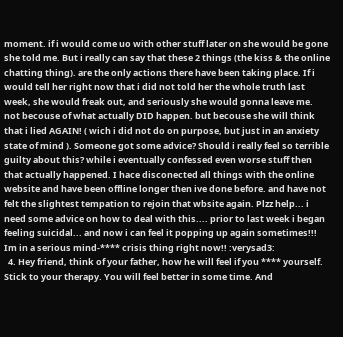moment. if i would come uo with other stuff later on she would be gone she told me. But i really can say that these 2 things (the kiss & the online chatting thing). are the only actions there have been taking place. If i would tell her right now that i did not told her the whole truth last week, she would freak out, and seriously she would gonna leave me. not becouse of what actually DID happen. but becouse she will think that i lied AGAIN! ( wich i did not do on purpose, but just in an anxiety state of mind ). Someone got some advice? Should i really feel so terrible guilty about this? while i eventually confessed even worse stuff then that actually happened. I hace disconected all things with the online website and have been offline longer then ive done before. and have not felt the slightest tempation to rejoin that wbsite again. Plzz help... i need some advice on how to deal with this.... prior to last week i began feeling suicidal... and now i can feel it popping up again sometimes!!! Im in a serious mind-**** crisis thing right now!! :verysad3:
  4. Hey friend, think of your father, how he will feel if you **** yourself. Stick to your therapy. You will feel better in some time. And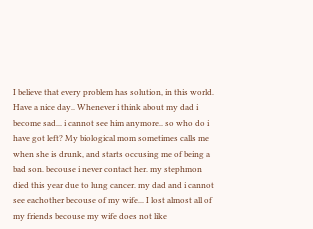I believe that every problem has solution, in this world. Have a nice day.. Whenever i think about my dad i become sad... i cannot see him anymore.. so who do i have got left? My biological mom sometimes calls me when she is drunk, and starts occusing me of being a bad son. becouse i never contact her. my stephmon died this year due to lung cancer. my dad and i cannot see eachother becouse of my wife... I lost almost all of my friends becouse my wife does not like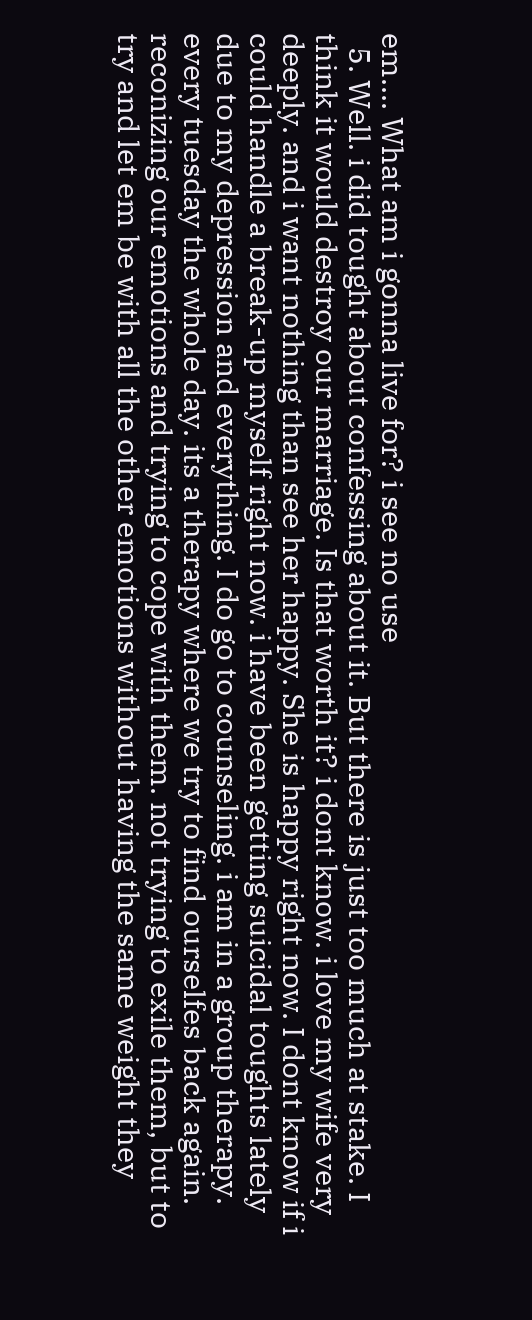em.... What am i gonna live for? i see no use
  5. Well. i did tought about confessing about it. But there is just too much at stake. I think it would destroy our marriage. Is that worth it? i dont know. i love my wife very deeply. and i want nothing than see her happy. She is happy right now. I dont know if i could handle a break-up myself right now. i have been getting suicidal toughts lately due to my depression and everything. I do go to counseling. i am in a group therapy. every tuesday the whole day. its a therapy where we try to find ourselfes back again. reconizing our emotions and trying to cope with them. not trying to exile them, but to try and let em be with all the other emotions without having the same weight they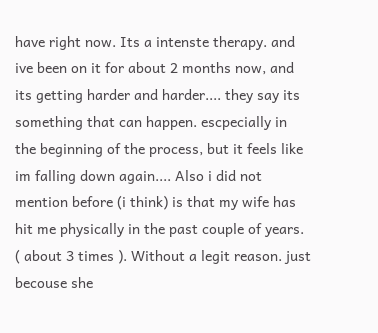have right now. Its a intenste therapy. and ive been on it for about 2 months now, and its getting harder and harder.... they say its something that can happen. escpecially in the beginning of the process, but it feels like im falling down again.... Also i did not mention before (i think) is that my wife has hit me physically in the past couple of years. ( about 3 times ). Without a legit reason. just becouse she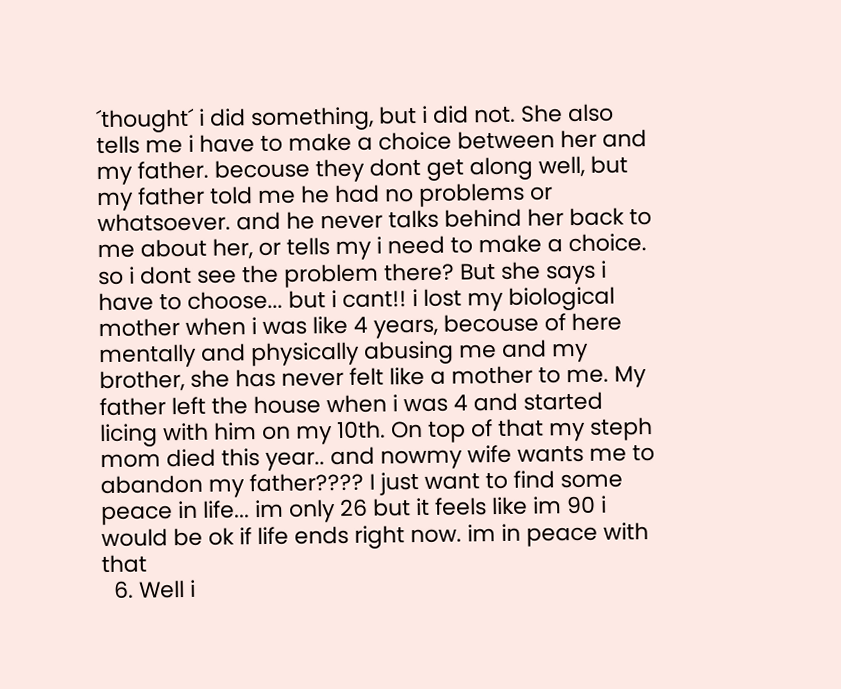´thought´ i did something, but i did not. She also tells me i have to make a choice between her and my father. becouse they dont get along well, but my father told me he had no problems or whatsoever. and he never talks behind her back to me about her, or tells my i need to make a choice. so i dont see the problem there? But she says i have to choose... but i cant!! i lost my biological mother when i was like 4 years, becouse of here mentally and physically abusing me and my brother, she has never felt like a mother to me. My father left the house when i was 4 and started licing with him on my 10th. On top of that my steph mom died this year.. and nowmy wife wants me to abandon my father???? I just want to find some peace in life... im only 26 but it feels like im 90 i would be ok if life ends right now. im in peace with that
  6. Well i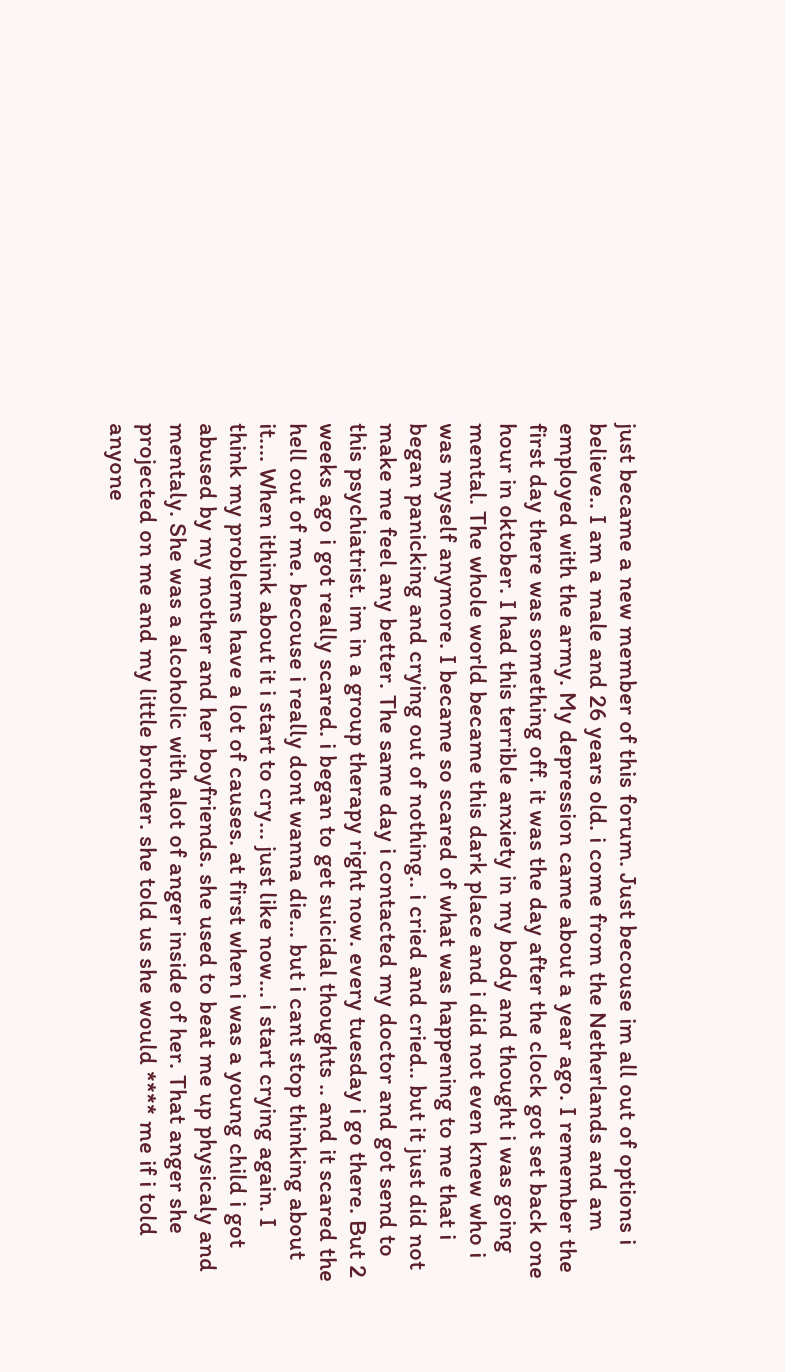just became a new member of this forum. Just becouse im all out of options i believe.. I am a male and 26 years old. i come from the Netherlands and am employed with the army. My depression came about a year ago. I remember the first day there was something off. it was the day after the clock got set back one hour in oktober. I had this terrible anxiety in my body and thought i was going mental. The whole world became this dark place and i did not even knew who i was myself anymore. I became so scared of what was happening to me that i began panicking and crying out of nothing.. i cried and cried.. but it just did not make me feel any better. The same day i contacted my doctor and got send to this psychiatrist. im in a group therapy right now. every tuesday i go there. But 2 weeks ago i got really scared. i began to get suicidal thoughts .. and it scared the hell out of me. becouse i really dont wanna die... but i cant stop thinking about it.... When ithink about it i start to cry... just like now... i start crying again. I think my problems have a lot of causes. at first when i was a young child i got abused by my mother and her boyfriends. she used to beat me up physicaly and mentaly. She was a alcoholic with alot of anger inside of her. That anger she projected on me and my little brother. she told us she would **** me if i told anyone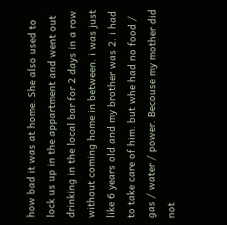how bad it was at home. She also used to lock us up in the appartment and went out drinking in the local bar for 2 days in a row without coming home in between. i was just like 6 years old and my brother was 2. i had to take care of him. but whe had no food / gas / water / power. Becouse my mother did not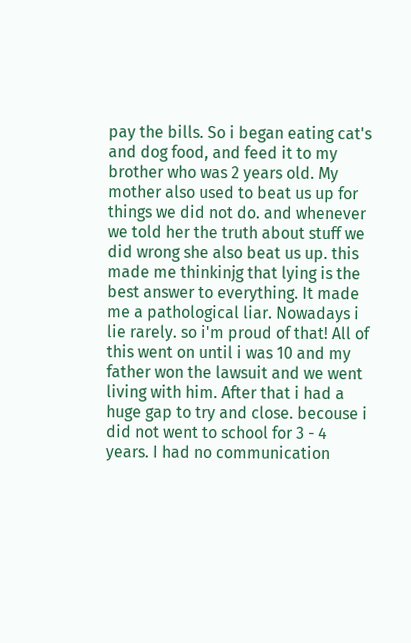pay the bills. So i began eating cat's and dog food, and feed it to my brother who was 2 years old. My mother also used to beat us up for things we did not do. and whenever we told her the truth about stuff we did wrong she also beat us up. this made me thinkinjg that lying is the best answer to everything. It made me a pathological liar. Nowadays i lie rarely. so i'm proud of that! All of this went on until i was 10 and my father won the lawsuit and we went living with him. After that i had a huge gap to try and close. becouse i did not went to school for 3 - 4 years. I had no communication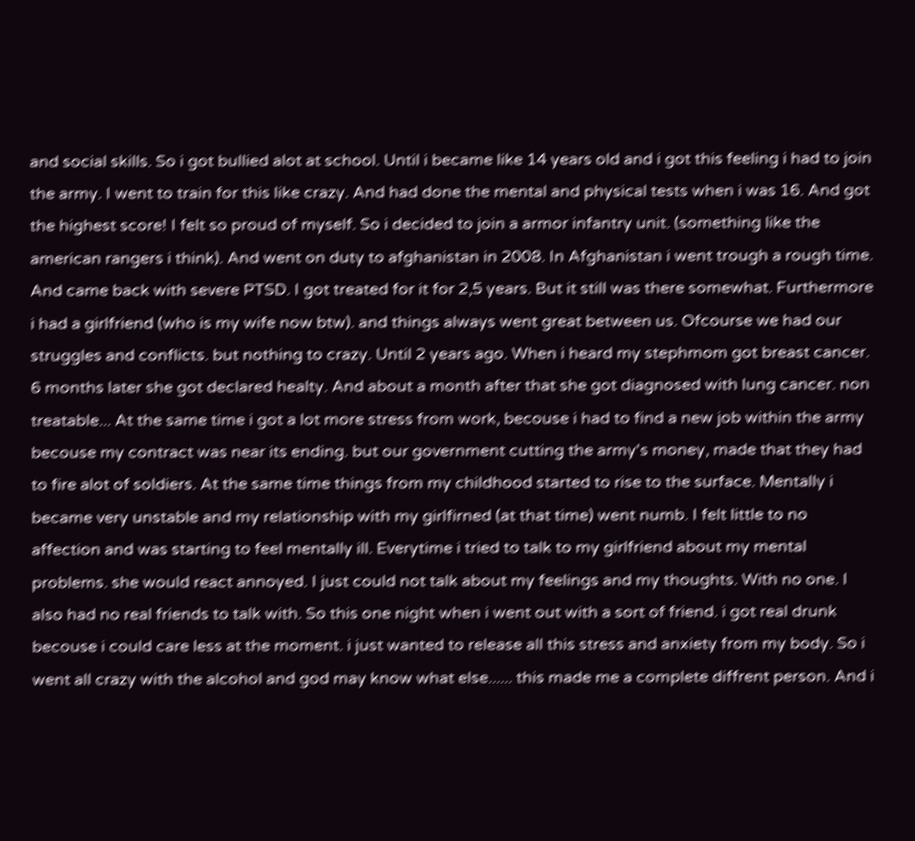and social skills. So i got bullied alot at school. Until i became like 14 years old and i got this feeling i had to join the army. I went to train for this like crazy. And had done the mental and physical tests when i was 16. And got the highest score! I felt so proud of myself. So i decided to join a armor infantry unit. (something like the american rangers i think). And went on duty to afghanistan in 2008. In Afghanistan i went trough a rough time. And came back with severe PTSD. I got treated for it for 2,5 years. But it still was there somewhat. Furthermore i had a girlfriend (who is my wife now btw). and things always went great between us. Ofcourse we had our struggles and conflicts. but nothing to crazy. Until 2 years ago. When i heard my stephmom got breast cancer. 6 months later she got declared healty. And about a month after that she got diagnosed with lung cancer. non treatable... At the same time i got a lot more stress from work, becouse i had to find a new job within the army becouse my contract was near its ending. but our government cutting the army's money, made that they had to fire alot of soldiers. At the same time things from my childhood started to rise to the surface. Mentally i became very unstable and my relationship with my girlfirned (at that time) went numb. I felt little to no affection and was starting to feel mentally ill. Everytime i tried to talk to my girlfriend about my mental problems. she would react annoyed. I just could not talk about my feelings and my thoughts. With no one. I also had no real friends to talk with. So this one night when i went out with a sort of friend. i got real drunk becouse i could care less at the moment. i just wanted to release all this stress and anxiety from my body. So i went all crazy with the alcohol and god may know what else...... this made me a complete diffrent person. And i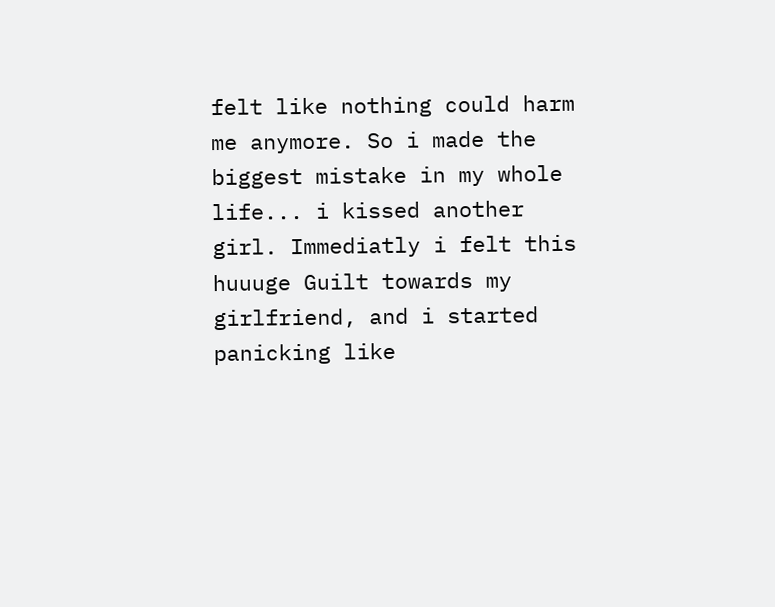felt like nothing could harm me anymore. So i made the biggest mistake in my whole life... i kissed another girl. Immediatly i felt this huuuge Guilt towards my girlfriend, and i started panicking like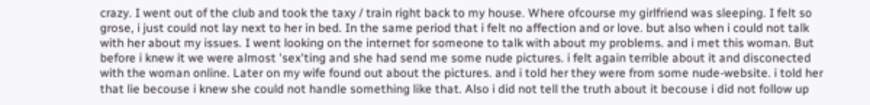crazy. I went out of the club and took the taxy / train right back to my house. Where ofcourse my girlfriend was sleeping. I felt so grose, i just could not lay next to her in bed. In the same period that i felt no affection and or love. but also when i could not talk with her about my issues. I went looking on the internet for someone to talk with about my problems. and i met this woman. But before i knew it we were almost 'sex'ting and she had send me some nude pictures. i felt again terrible about it and disconected with the woman online. Later on my wife found out about the pictures. and i told her they were from some nude-website. i told her that lie becouse i knew she could not handle something like that. Also i did not tell the truth about it becouse i did not follow up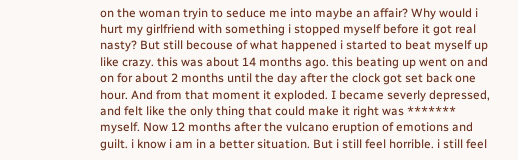on the woman tryin to seduce me into maybe an affair? Why would i hurt my girlfriend with something i stopped myself before it got real nasty? But still becouse of what happened i started to beat myself up like crazy. this was about 14 months ago. this beating up went on and on for about 2 months until the day after the clock got set back one hour. And from that moment it exploded. I became severly depressed, and felt like the only thing that could make it right was ******* myself. Now 12 months after the vulcano eruption of emotions and guilt. i know i am in a better situation. But i still feel horrible. i still feel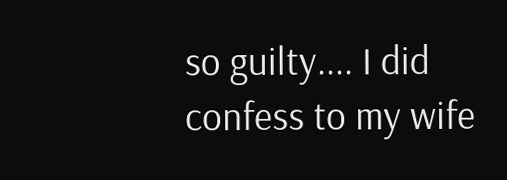so guilty.... I did confess to my wife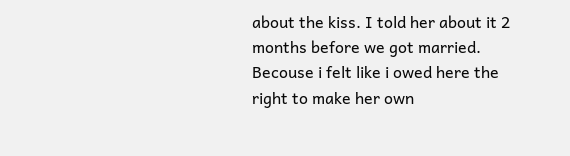about the kiss. I told her about it 2 months before we got married. Becouse i felt like i owed here the right to make her own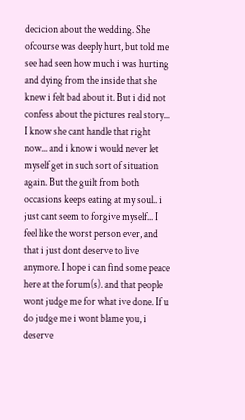decicion about the wedding. She ofcourse was deeply hurt, but told me see had seen how much i was hurting and dying from the inside that she knew i felt bad about it. But i did not confess about the pictures real story... I know she cant handle that right now... and i know i would never let myself get in such sort of situation again. But the guilt from both occasions keeps eating at my soul.. i just cant seem to forgive myself... I feel like the worst person ever, and that i just dont deserve to live anymore. I hope i can find some peace here at the forum(s). and that people wont judge me for what ive done. If u do judge me i wont blame you, i deserve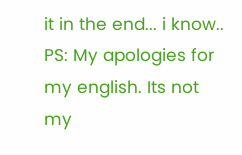it in the end... i know.. PS: My apologies for my english. Its not my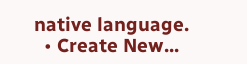native language.
  • Create New...